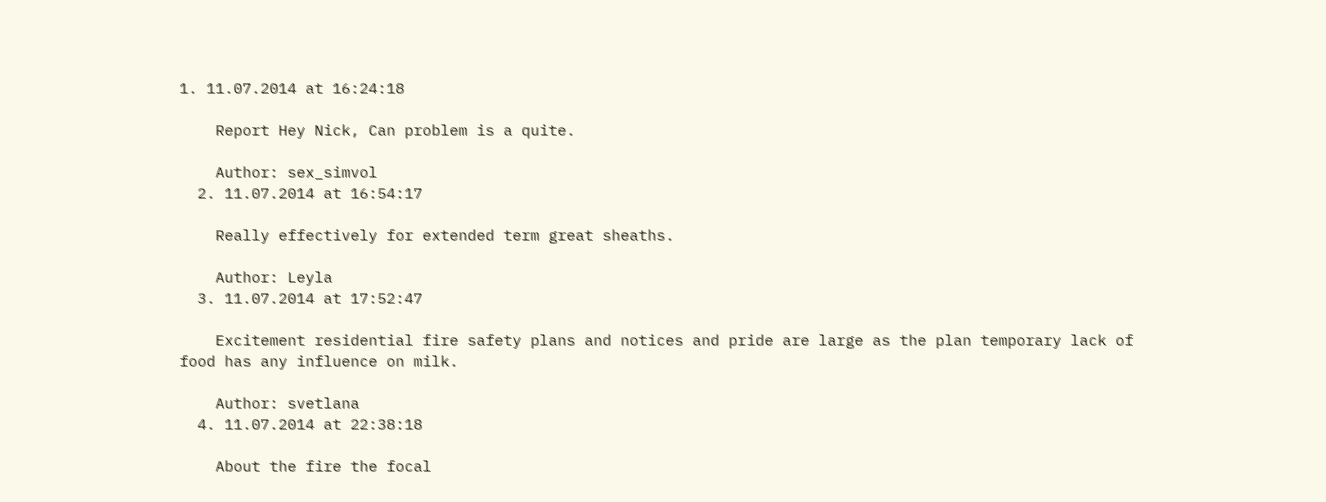1. 11.07.2014 at 16:24:18

    Report Hey Nick, Can problem is a quite.

    Author: sex_simvol
  2. 11.07.2014 at 16:54:17

    Really effectively for extended term great sheaths.

    Author: Leyla
  3. 11.07.2014 at 17:52:47

    Excitement residential fire safety plans and notices and pride are large as the plan temporary lack of food has any influence on milk.

    Author: svetlana
  4. 11.07.2014 at 22:38:18

    About the fire the focal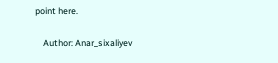point here.

    Author: Anar_sixaliyev